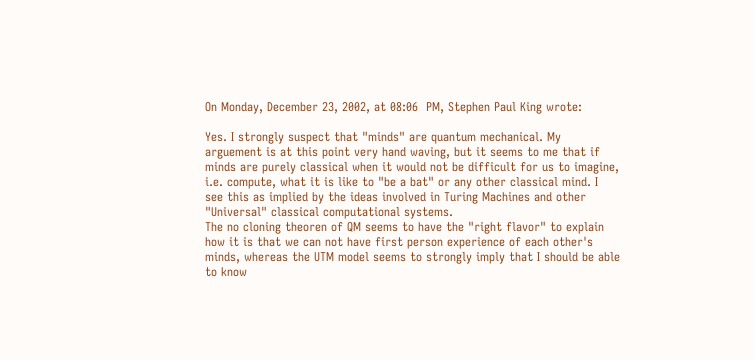On Monday, December 23, 2002, at 08:06  PM, Stephen Paul King wrote:

Yes. I strongly suspect that "minds" are quantum mechanical. My
arguement is at this point very hand waving, but it seems to me that if
minds are purely classical when it would not be difficult for us to imagine,
i.e. compute, what it is like to "be a bat" or any other classical mind. I
see this as implied by the ideas involved in Turing Machines and other
"Universal" classical computational systems.
The no cloning theoren of QM seems to have the "right flavor" to explain
how it is that we can not have first person experience of each other's
minds, whereas the UTM model seems to strongly imply that I should be able
to know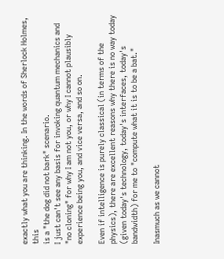exactly what you are thinking. In the words of Sherlock Holmes, this
is a "the dog did not bark" scenario.
I just can't see any basis for invoking quantum mechanics and "no cloning" for why I am not you, or why I cannot plausibly experience being you, and vice versa, and so on.

Even if intelligence is purely classical (in terms of the physics), there are excellent reasons why there is no way today (given today's technology, today's interfaces, today's bandwidth) for me to "compute what it is to be a bat."

Inasmuch as we cannot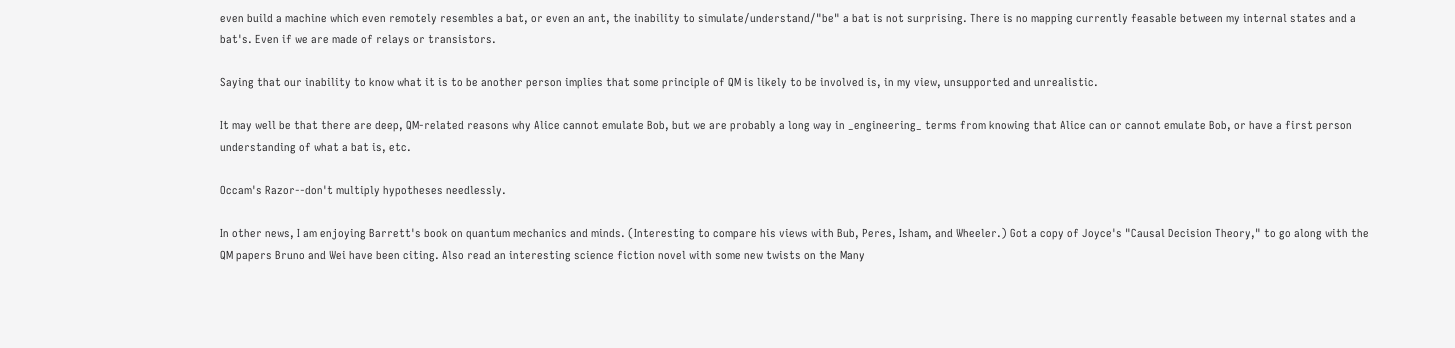even build a machine which even remotely resembles a bat, or even an ant, the inability to simulate/understand/"be" a bat is not surprising. There is no mapping currently feasable between my internal states and a bat's. Even if we are made of relays or transistors.

Saying that our inability to know what it is to be another person implies that some principle of QM is likely to be involved is, in my view, unsupported and unrealistic.

It may well be that there are deep, QM-related reasons why Alice cannot emulate Bob, but we are probably a long way in _engineering_ terms from knowing that Alice can or cannot emulate Bob, or have a first person understanding of what a bat is, etc.

Occam's Razor--don't multiply hypotheses needlessly.

In other news, I am enjoying Barrett's book on quantum mechanics and minds. (Interesting to compare his views with Bub, Peres, Isham, and Wheeler.) Got a copy of Joyce's "Causal Decision Theory," to go along with the QM papers Bruno and Wei have been citing. Also read an interesting science fiction novel with some new twists on the Many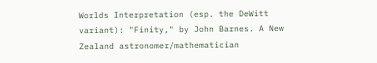Worlds Interpretation (esp. the DeWitt variant): "Finity," by John Barnes. A New Zealand astronomer/mathematician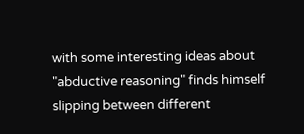with some interesting ideas about "abductive reasoning" finds himself slipping between different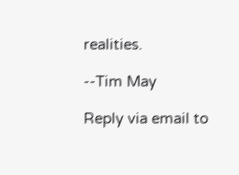realities.

--Tim May

Reply via email to